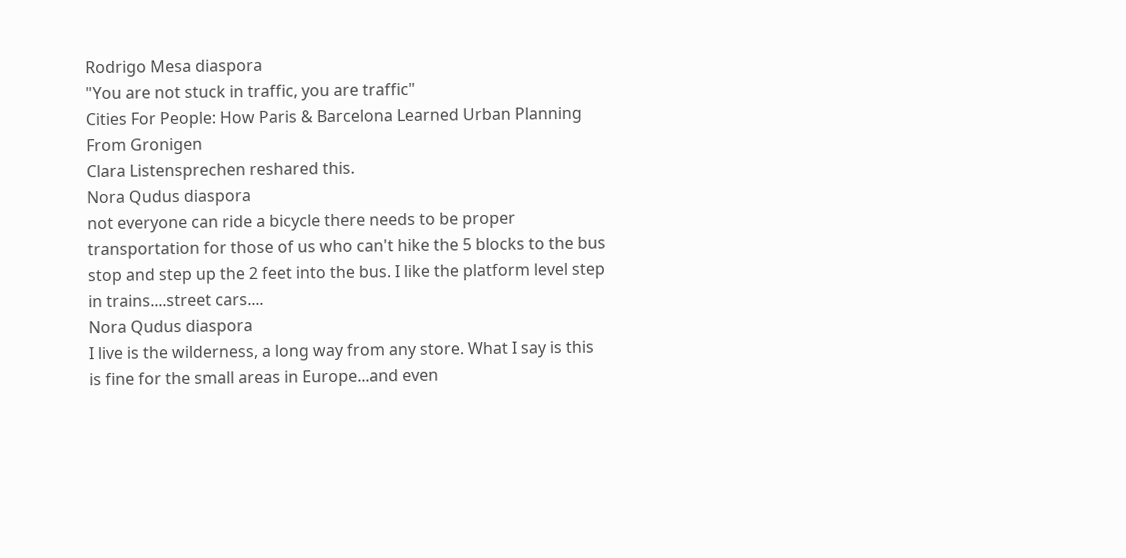Rodrigo Mesa diaspora
"You are not stuck in traffic, you are traffic"
Cities For People: How Paris & Barcelona Learned Urban Planning From Gronigen
Clara Listensprechen reshared this.
Nora Qudus diaspora
not everyone can ride a bicycle there needs to be proper transportation for those of us who can't hike the 5 blocks to the bus stop and step up the 2 feet into the bus. I like the platform level step in trains....street cars....
Nora Qudus diaspora
I live is the wilderness, a long way from any store. What I say is this is fine for the small areas in Europe...and even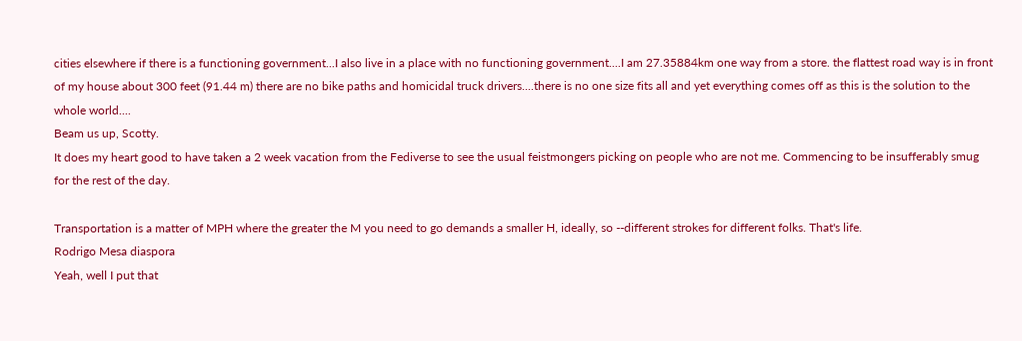cities elsewhere if there is a functioning government...I also live in a place with no functioning government....I am 27.35884km one way from a store. the flattest road way is in front of my house about 300 feet (91.44 m) there are no bike paths and homicidal truck drivers....there is no one size fits all and yet everything comes off as this is the solution to the whole world....
Beam us up, Scotty.
It does my heart good to have taken a 2 week vacation from the Fediverse to see the usual feistmongers picking on people who are not me. Commencing to be insufferably smug for the rest of the day.

Transportation is a matter of MPH where the greater the M you need to go demands a smaller H, ideally, so --different strokes for different folks. That's life.
Rodrigo Mesa diaspora
Yeah, well I put that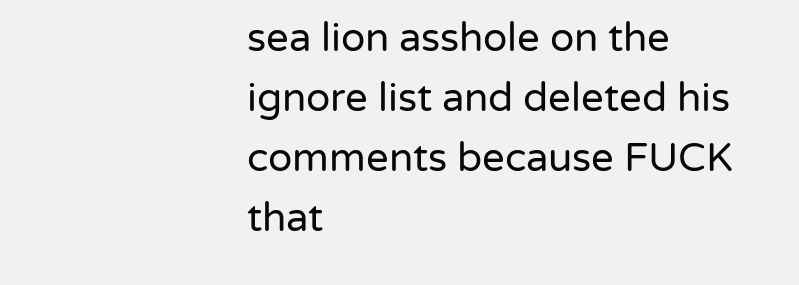sea lion asshole on the ignore list and deleted his comments because FUCK that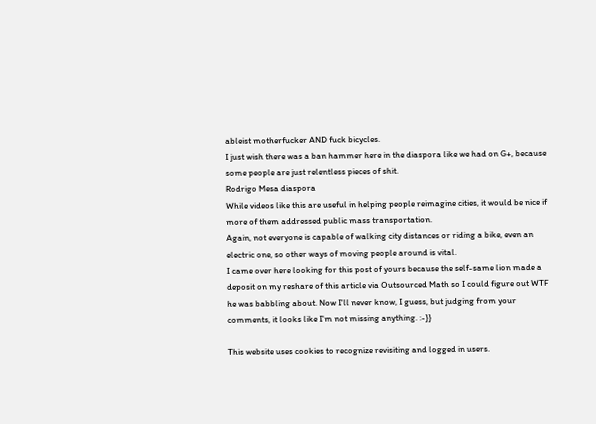ableist motherfucker AND fuck bicycles.
I just wish there was a ban hammer here in the diaspora like we had on G+, because some people are just relentless pieces of shit.
Rodrigo Mesa diaspora
While videos like this are useful in helping people reimagine cities, it would be nice if more of them addressed public mass transportation.
Again, not everyone is capable of walking city distances or riding a bike, even an electric one, so other ways of moving people around is vital.
I came over here looking for this post of yours because the self-same lion made a deposit on my reshare of this article via Outsourced Math so I could figure out WTF he was babbling about. Now I'll never know, I guess, but judging from your comments, it looks like I'm not missing anything. :-}}

This website uses cookies to recognize revisiting and logged in users.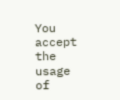You accept the usage of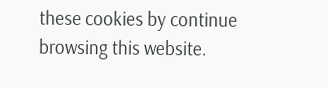these cookies by continue browsing this website.